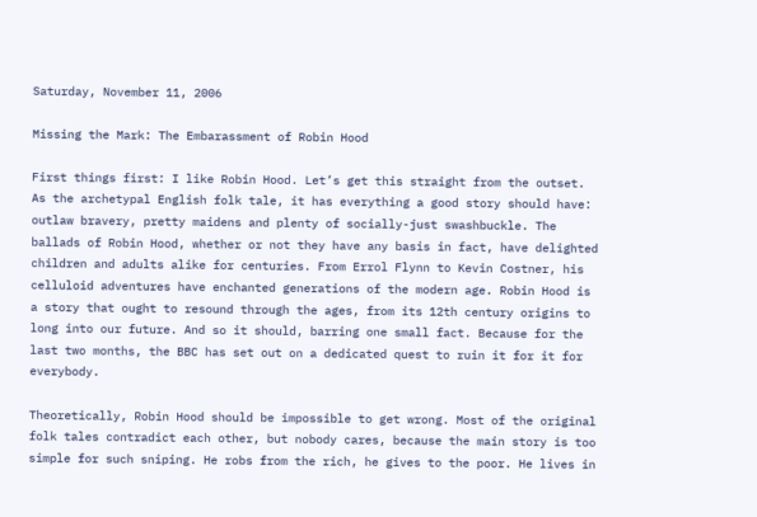Saturday, November 11, 2006

Missing the Mark: The Embarassment of Robin Hood

First things first: I like Robin Hood. Let’s get this straight from the outset. As the archetypal English folk tale, it has everything a good story should have: outlaw bravery, pretty maidens and plenty of socially-just swashbuckle. The ballads of Robin Hood, whether or not they have any basis in fact, have delighted children and adults alike for centuries. From Errol Flynn to Kevin Costner, his celluloid adventures have enchanted generations of the modern age. Robin Hood is a story that ought to resound through the ages, from its 12th century origins to long into our future. And so it should, barring one small fact. Because for the last two months, the BBC has set out on a dedicated quest to ruin it for it for everybody.

Theoretically, Robin Hood should be impossible to get wrong. Most of the original folk tales contradict each other, but nobody cares, because the main story is too simple for such sniping. He robs from the rich, he gives to the poor. He lives in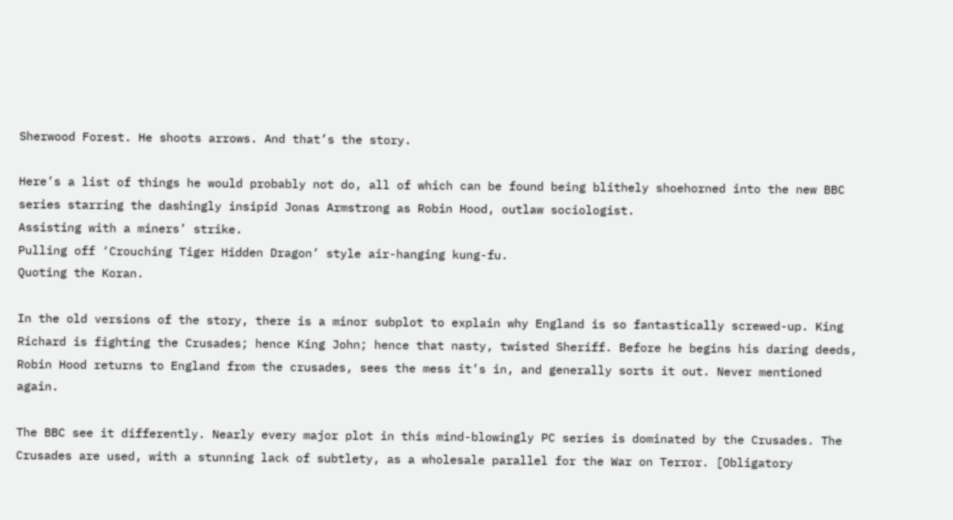Sherwood Forest. He shoots arrows. And that’s the story.

Here’s a list of things he would probably not do, all of which can be found being blithely shoehorned into the new BBC series starring the dashingly insipid Jonas Armstrong as Robin Hood, outlaw sociologist.
Assisting with a miners’ strike.
Pulling off ‘Crouching Tiger Hidden Dragon’ style air-hanging kung-fu.
Quoting the Koran.

In the old versions of the story, there is a minor subplot to explain why England is so fantastically screwed-up. King Richard is fighting the Crusades; hence King John; hence that nasty, twisted Sheriff. Before he begins his daring deeds, Robin Hood returns to England from the crusades, sees the mess it’s in, and generally sorts it out. Never mentioned again.

The BBC see it differently. Nearly every major plot in this mind-blowingly PC series is dominated by the Crusades. The Crusades are used, with a stunning lack of subtlety, as a wholesale parallel for the War on Terror. [Obligatory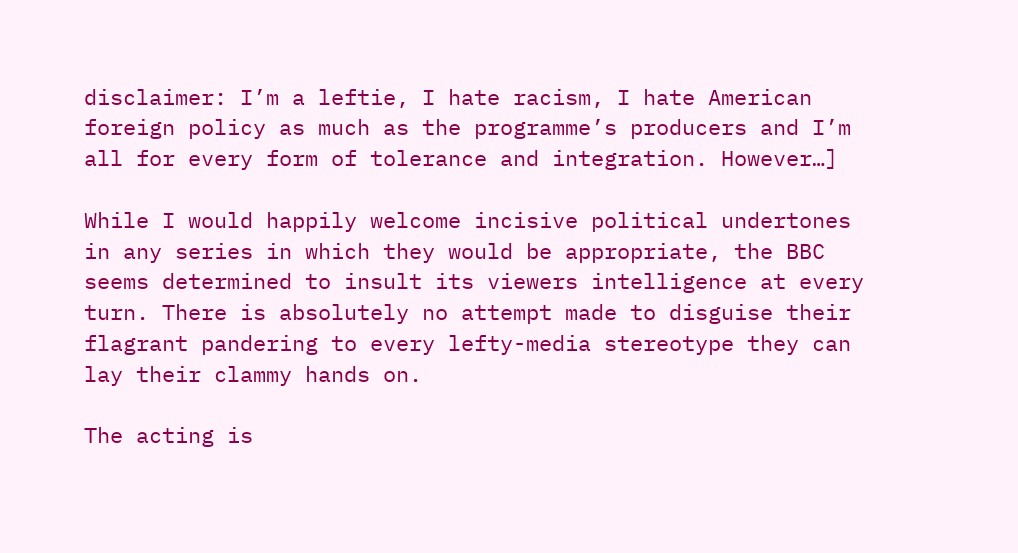disclaimer: I’m a leftie, I hate racism, I hate American foreign policy as much as the programme’s producers and I’m all for every form of tolerance and integration. However…]

While I would happily welcome incisive political undertones in any series in which they would be appropriate, the BBC seems determined to insult its viewers intelligence at every turn. There is absolutely no attempt made to disguise their flagrant pandering to every lefty-media stereotype they can lay their clammy hands on.

The acting is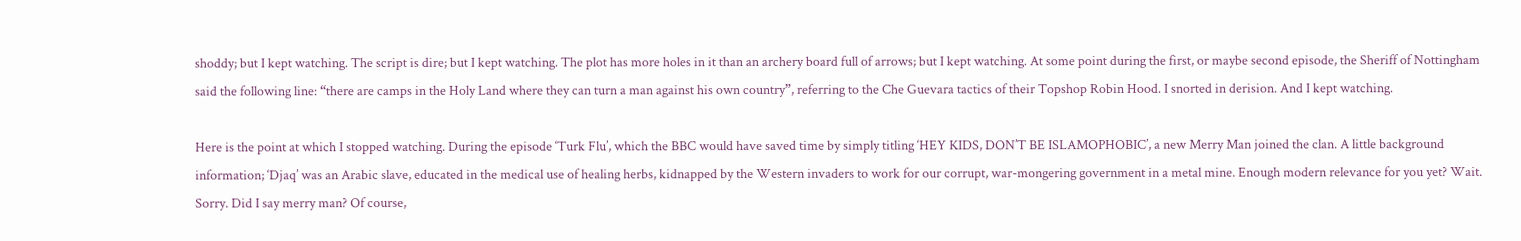shoddy; but I kept watching. The script is dire; but I kept watching. The plot has more holes in it than an archery board full of arrows; but I kept watching. At some point during the first, or maybe second episode, the Sheriff of Nottingham said the following line: “there are camps in the Holy Land where they can turn a man against his own country”, referring to the Che Guevara tactics of their Topshop Robin Hood. I snorted in derision. And I kept watching.

Here is the point at which I stopped watching. During the episode ‘Turk Flu’, which the BBC would have saved time by simply titling ‘HEY KIDS, DON’T BE ISLAMOPHOBIC’, a new Merry Man joined the clan. A little background information; ‘Djaq’ was an Arabic slave, educated in the medical use of healing herbs, kidnapped by the Western invaders to work for our corrupt, war-mongering government in a metal mine. Enough modern relevance for you yet? Wait. Sorry. Did I say merry man? Of course,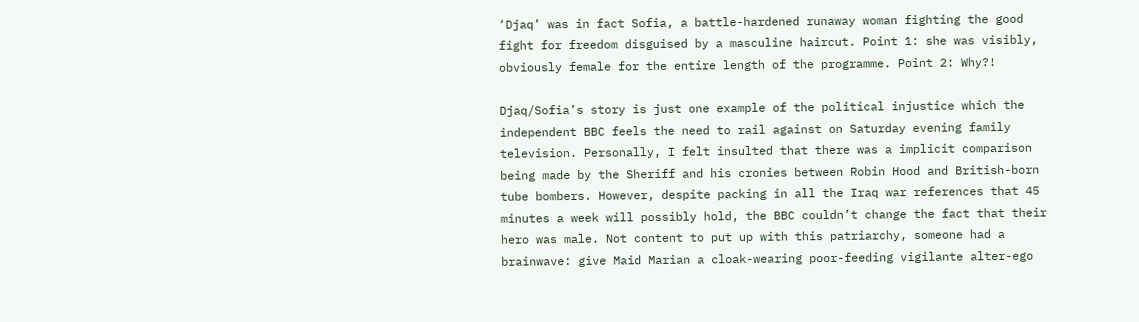‘Djaq’ was in fact Sofia, a battle-hardened runaway woman fighting the good fight for freedom disguised by a masculine haircut. Point 1: she was visibly, obviously female for the entire length of the programme. Point 2: Why?!

Djaq/Sofia’s story is just one example of the political injustice which the independent BBC feels the need to rail against on Saturday evening family television. Personally, I felt insulted that there was a implicit comparison being made by the Sheriff and his cronies between Robin Hood and British-born tube bombers. However, despite packing in all the Iraq war references that 45 minutes a week will possibly hold, the BBC couldn’t change the fact that their hero was male. Not content to put up with this patriarchy, someone had a brainwave: give Maid Marian a cloak-wearing poor-feeding vigilante alter-ego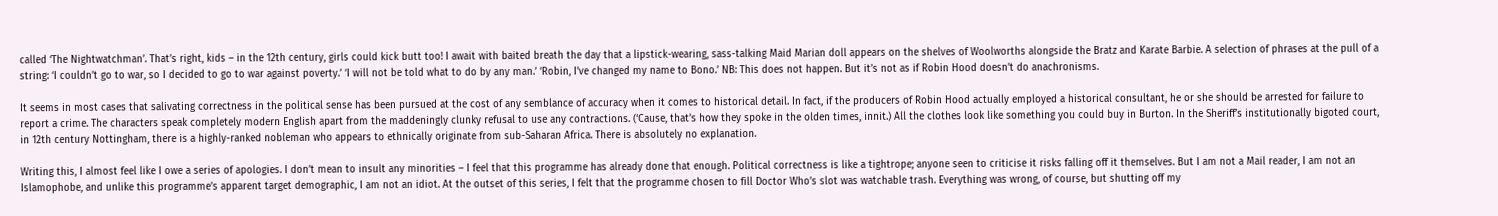called ‘The Nightwatchman’. That’s right, kids – in the 12th century, girls could kick butt too! I await with baited breath the day that a lipstick-wearing, sass-talking Maid Marian doll appears on the shelves of Woolworths alongside the Bratz and Karate Barbie. A selection of phrases at the pull of a string: ‘I couldn’t go to war, so I decided to go to war against poverty.’ ‘I will not be told what to do by any man.’ ‘Robin, I’ve changed my name to Bono.’ NB: This does not happen. But it’s not as if Robin Hood doesn’t do anachronisms.

It seems in most cases that salivating correctness in the political sense has been pursued at the cost of any semblance of accuracy when it comes to historical detail. In fact, if the producers of Robin Hood actually employed a historical consultant, he or she should be arrested for failure to report a crime. The characters speak completely modern English apart from the maddeningly clunky refusal to use any contractions. (‘Cause, that’s how they spoke in the olden times, innit.) All the clothes look like something you could buy in Burton. In the Sheriff’s institutionally bigoted court, in 12th century Nottingham, there is a highly-ranked nobleman who appears to ethnically originate from sub-Saharan Africa. There is absolutely no explanation.

Writing this, I almost feel like I owe a series of apologies. I don’t mean to insult any minorities – I feel that this programme has already done that enough. Political correctness is like a tightrope; anyone seen to criticise it risks falling off it themselves. But I am not a Mail reader, I am not an Islamophobe, and unlike this programme’s apparent target demographic, I am not an idiot. At the outset of this series, I felt that the programme chosen to fill Doctor Who’s slot was watchable trash. Everything was wrong, of course, but shutting off my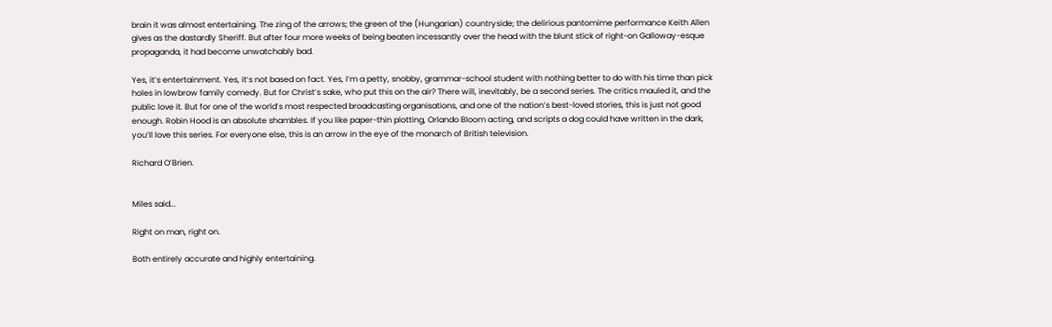brain it was almost entertaining. The zing of the arrows; the green of the (Hungarian) countryside; the delirious pantomime performance Keith Allen gives as the dastardly Sheriff. But after four more weeks of being beaten incessantly over the head with the blunt stick of right-on Galloway-esque propaganda, it had become unwatchably bad.

Yes, it’s entertainment. Yes, it’s not based on fact. Yes, I’m a petty, snobby, grammar-school student with nothing better to do with his time than pick holes in lowbrow family comedy. But for Christ’s sake, who put this on the air? There will, inevitably, be a second series. The critics mauled it, and the public love it. But for one of the world’s most respected broadcasting organisations, and one of the nation’s best-loved stories, this is just not good enough. Robin Hood is an absolute shambles. If you like paper-thin plotting, Orlando Bloom acting, and scripts a dog could have written in the dark, you’ll love this series. For everyone else, this is an arrow in the eye of the monarch of British television.

Richard O’Brien.


Miles said...

Right on man, right on.

Both entirely accurate and highly entertaining.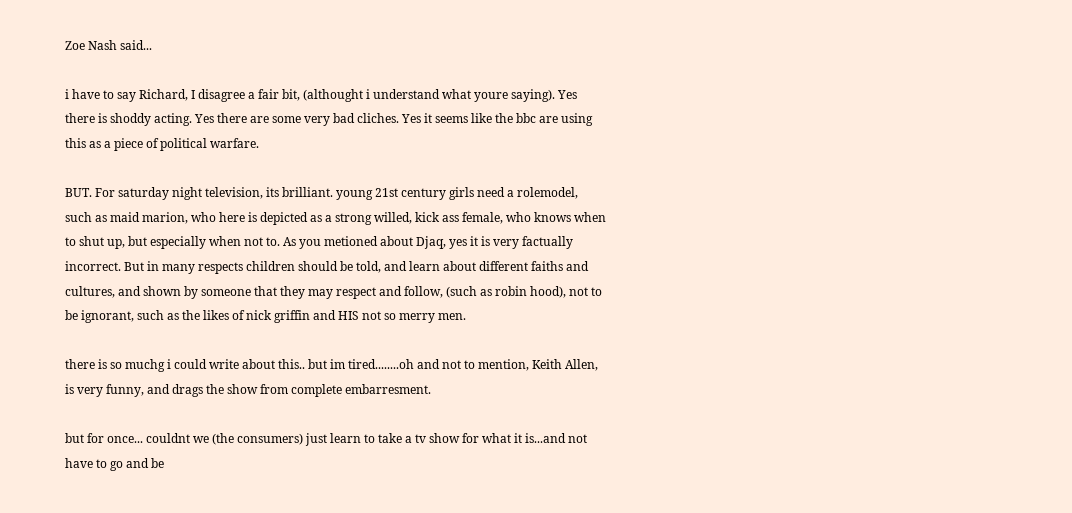Zoe Nash said...

i have to say Richard, I disagree a fair bit, (althought i understand what youre saying). Yes there is shoddy acting. Yes there are some very bad cliches. Yes it seems like the bbc are using this as a piece of political warfare.

BUT. For saturday night television, its brilliant. young 21st century girls need a rolemodel, such as maid marion, who here is depicted as a strong willed, kick ass female, who knows when to shut up, but especially when not to. As you metioned about Djaq, yes it is very factually incorrect. But in many respects children should be told, and learn about different faiths and cultures, and shown by someone that they may respect and follow, (such as robin hood), not to be ignorant, such as the likes of nick griffin and HIS not so merry men.

there is so muchg i could write about this.. but im tired........oh and not to mention, Keith Allen, is very funny, and drags the show from complete embarresment.

but for once... couldnt we (the consumers) just learn to take a tv show for what it is...and not have to go and be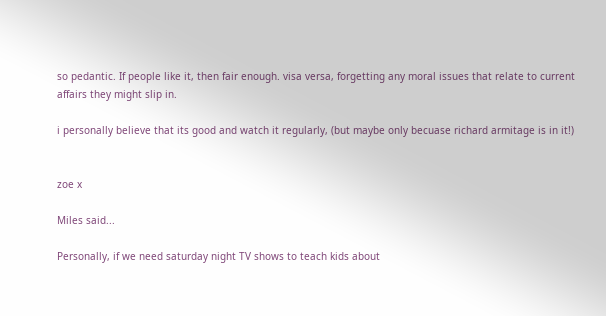so pedantic. If people like it, then fair enough. visa versa, forgetting any moral issues that relate to current affairs they might slip in.

i personally believe that its good and watch it regularly, (but maybe only becuase richard armitage is in it!)


zoe x

Miles said...

Personally, if we need saturday night TV shows to teach kids about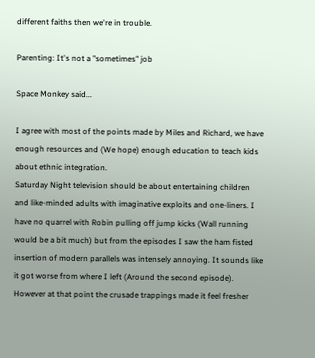different faiths then we're in trouble.

Parenting: It's not a "sometimes" job

Space Monkey said...

I agree with most of the points made by Miles and Richard, we have enough resources and (We hope) enough education to teach kids about ethnic integration.
Saturday Night television should be about entertaining children and like-minded adults with imaginative exploits and one-liners. I have no quarrel with Robin pulling off jump kicks (Wall running would be a bit much) but from the episodes I saw the ham fisted insertion of modern parallels was intensely annoying. It sounds like it got worse from where I left (Around the second episode).
However at that point the crusade trappings made it feel fresher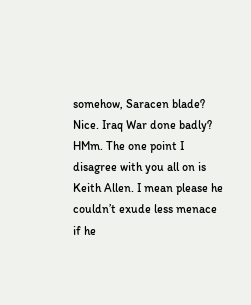somehow, Saracen blade? Nice. Iraq War done badly? HMm. The one point I disagree with you all on is Keith Allen. I mean please he couldn’t exude less menace if he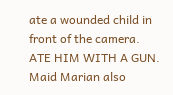ate a wounded child in front of the camera. ATE HIM WITH A GUN. Maid Marian also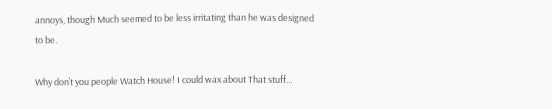annoys, though Much seemed to be less irritating than he was designed to be.

Why don’t you people Watch House! I could wax about That stuff…